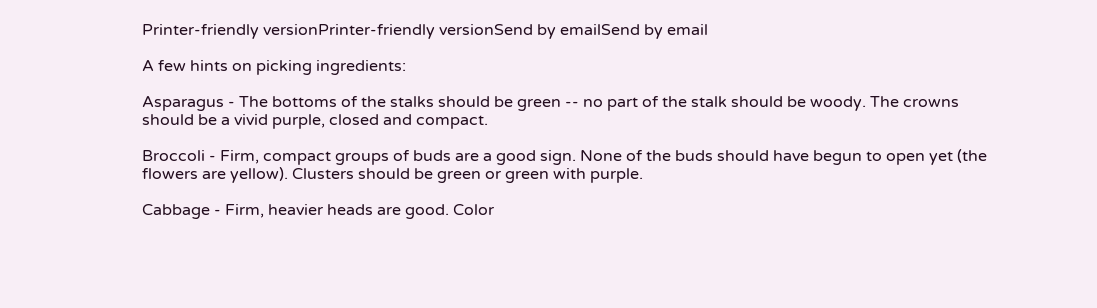Printer-friendly versionPrinter-friendly versionSend by emailSend by email

A few hints on picking ingredients:

Asparagus - The bottoms of the stalks should be green -- no part of the stalk should be woody. The crowns should be a vivid purple, closed and compact.

Broccoli - Firm, compact groups of buds are a good sign. None of the buds should have begun to open yet (the flowers are yellow). Clusters should be green or green with purple.

Cabbage - Firm, heavier heads are good. Color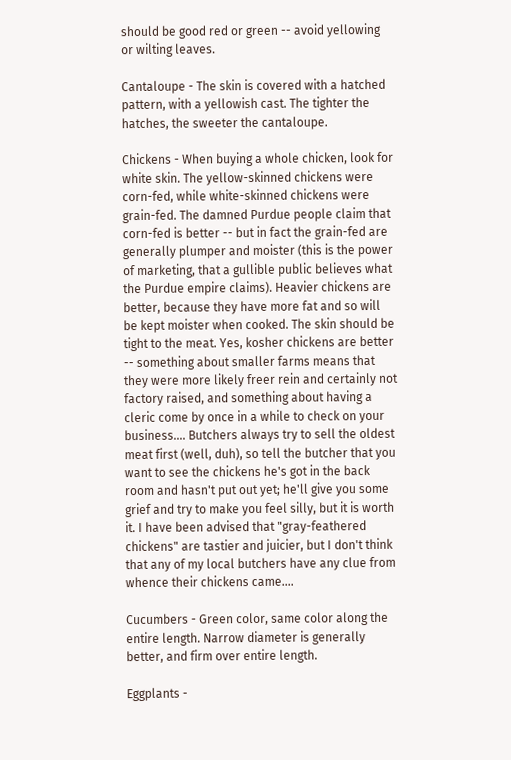should be good red or green -- avoid yellowing or wilting leaves.

Cantaloupe - The skin is covered with a hatched pattern, with a yellowish cast. The tighter the hatches, the sweeter the cantaloupe.

Chickens - When buying a whole chicken, look for white skin. The yellow-skinned chickens were corn-fed, while white-skinned chickens were grain-fed. The damned Purdue people claim that corn-fed is better -- but in fact the grain-fed are generally plumper and moister (this is the power of marketing, that a gullible public believes what the Purdue empire claims). Heavier chickens are better, because they have more fat and so will be kept moister when cooked. The skin should be tight to the meat. Yes, kosher chickens are better -- something about smaller farms means that they were more likely freer rein and certainly not factory raised, and something about having a cleric come by once in a while to check on your business.... Butchers always try to sell the oldest meat first (well, duh), so tell the butcher that you want to see the chickens he's got in the back room and hasn't put out yet; he'll give you some grief and try to make you feel silly, but it is worth it. I have been advised that "gray-feathered chickens" are tastier and juicier, but I don't think that any of my local butchers have any clue from whence their chickens came....

Cucumbers - Green color, same color along the entire length. Narrow diameter is generally better, and firm over entire length.

Eggplants -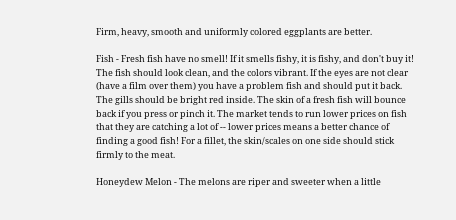Firm, heavy, smooth and uniformly colored eggplants are better.

Fish - Fresh fish have no smell! If it smells fishy, it is fishy, and don't buy it! The fish should look clean, and the colors vibrant. If the eyes are not clear (have a film over them) you have a problem fish and should put it back. The gills should be bright red inside. The skin of a fresh fish will bounce back if you press or pinch it. The market tends to run lower prices on fish that they are catching a lot of -- lower prices means a better chance of finding a good fish! For a fillet, the skin/scales on one side should stick firmly to the meat.

Honeydew Melon - The melons are riper and sweeter when a little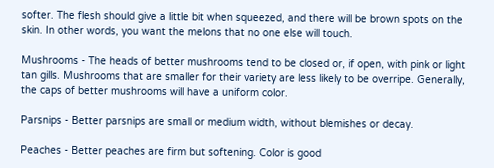softer. The flesh should give a little bit when squeezed, and there will be brown spots on the skin. In other words, you want the melons that no one else will touch.

Mushrooms - The heads of better mushrooms tend to be closed or, if open, with pink or light tan gills. Mushrooms that are smaller for their variety are less likely to be overripe. Generally, the caps of better mushrooms will have a uniform color.

Parsnips - Better parsnips are small or medium width, without blemishes or decay.

Peaches - Better peaches are firm but softening. Color is good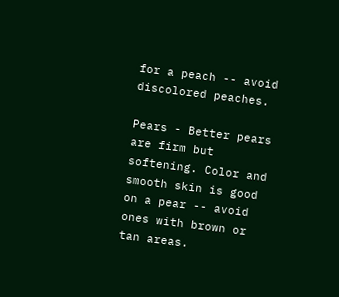for a peach -- avoid discolored peaches.

Pears - Better pears are firm but softening. Color and smooth skin is good on a pear -- avoid ones with brown or tan areas.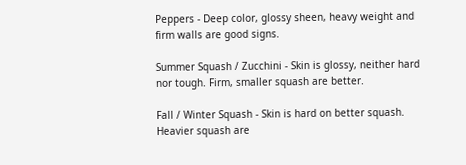Peppers - Deep color, glossy sheen, heavy weight and firm walls are good signs.

Summer Squash / Zucchini - Skin is glossy, neither hard nor tough. Firm, smaller squash are better.

Fall / Winter Squash - Skin is hard on better squash. Heavier squash are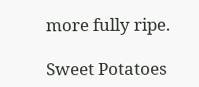more fully ripe.

Sweet Potatoes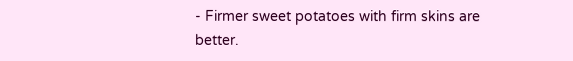- Firmer sweet potatoes with firm skins are better.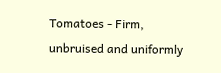Tomatoes - Firm, unbruised and uniformly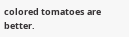colored tomatoes are better.